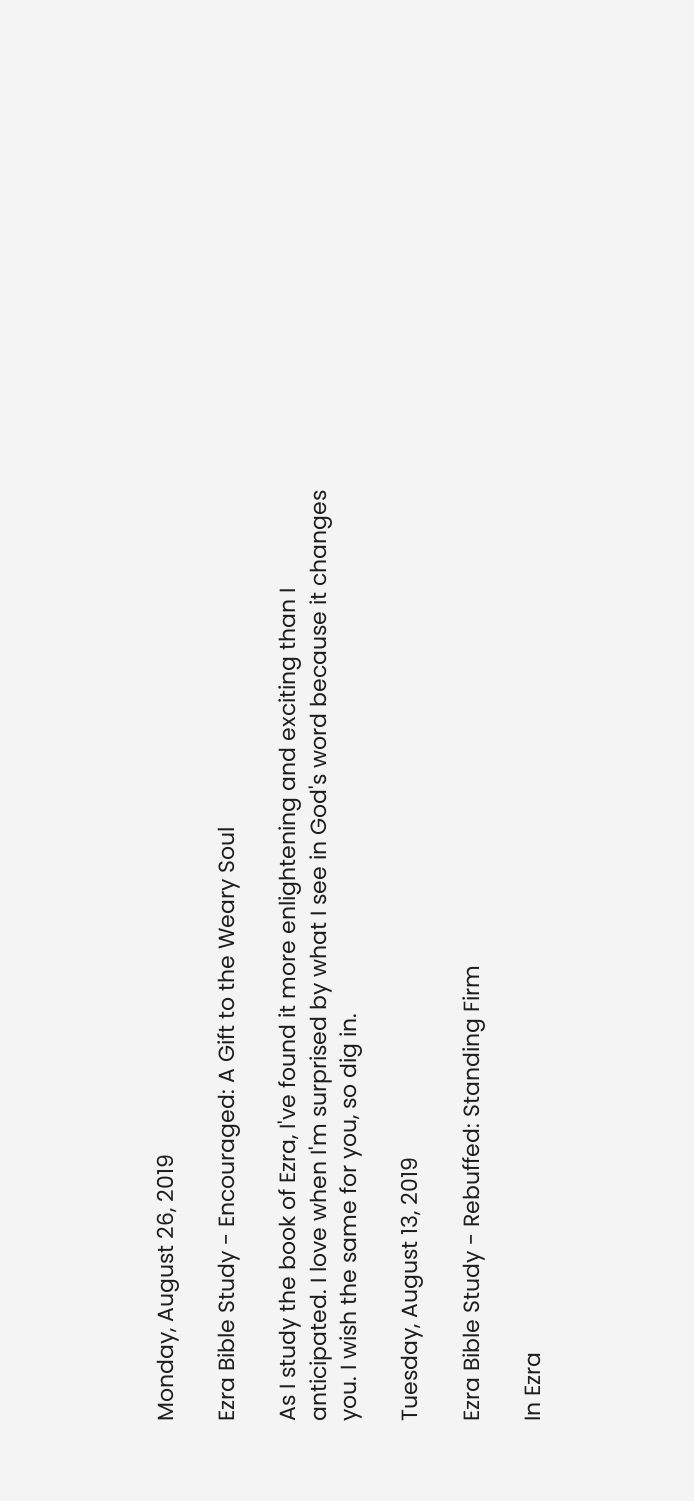Monday, August 26, 2019

Ezra Bible Study - Encouraged: A Gift to the Weary Soul

As I study the book of Ezra, I've found it more enlightening and exciting than I anticipated. I love when I'm surprised by what I see in God's word because it changes you. I wish the same for you, so dig in.

Tuesday, August 13, 2019

Ezra Bible Study - Rebuffed: Standing Firm

In Ezra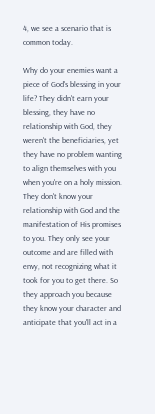4, we see a scenario that is common today.

Why do your enemies want a piece of God's blessing in your life? They didn't earn your blessing, they have no relationship with God, they weren't the beneficiaries, yet they have no problem wanting to align themselves with you when you're on a holy mission. They don't know your relationship with God and the manifestation of His promises to you. They only see your outcome and are filled with envy, not recognizing what it took for you to get there. So they approach you because they know your character and anticipate that you'll act in a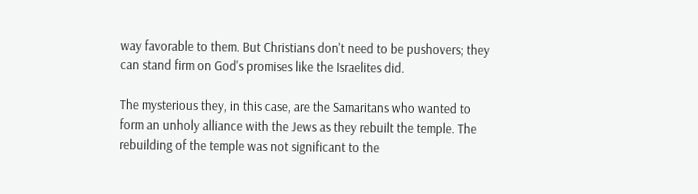way favorable to them. But Christians don't need to be pushovers; they can stand firm on God's promises like the Israelites did.

The mysterious they, in this case, are the Samaritans who wanted to form an unholy alliance with the Jews as they rebuilt the temple. The rebuilding of the temple was not significant to the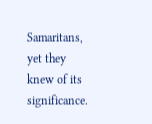Samaritans, yet they knew of its significance.